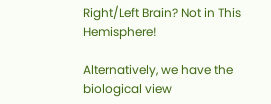Right/Left Brain? Not in This Hemisphere!

Alternatively, we have the biological view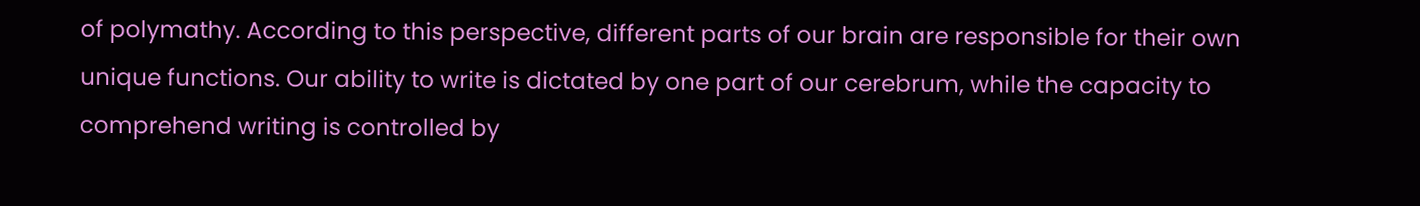of polymathy. According to this perspective, different parts of our brain are responsible for their own unique functions. Our ability to write is dictated by one part of our cerebrum, while the capacity to comprehend writing is controlled by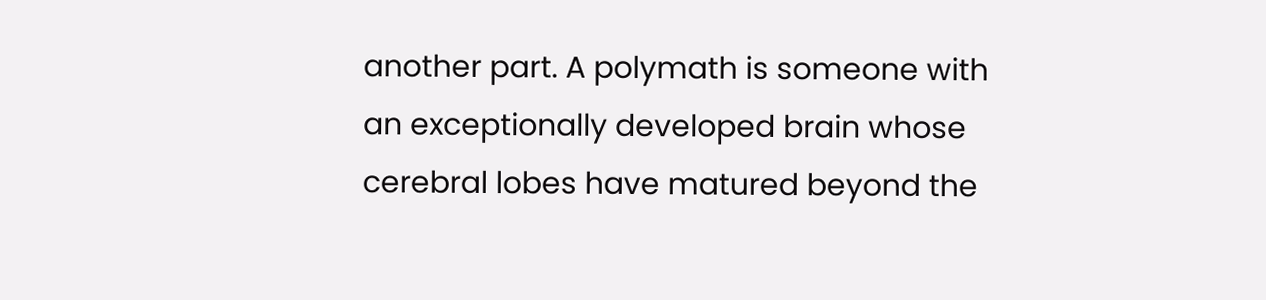another part. A polymath is someone with an exceptionally developed brain whose cerebral lobes have matured beyond the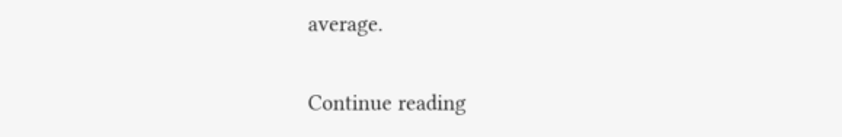average.

Continue reading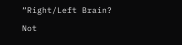“Right/Left Brain? Not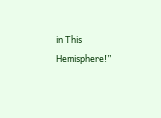in This Hemisphere!”